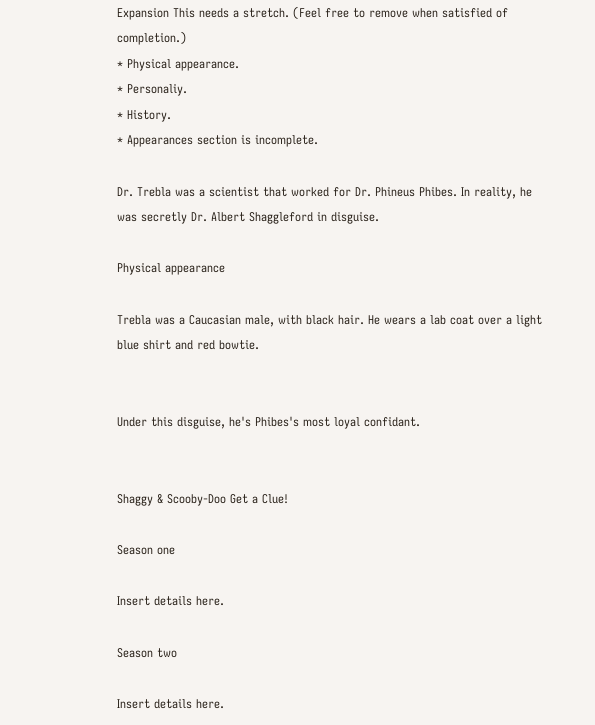Expansion This needs a stretch. (Feel free to remove when satisfied of completion.)
* Physical appearance.
* Personaliy.
* History.
* Appearances section is incomplete.

Dr. Trebla was a scientist that worked for Dr. Phineus Phibes. In reality, he was secretly Dr. Albert Shaggleford in disguise.

Physical appearance

Trebla was a Caucasian male, with black hair. He wears a lab coat over a light blue shirt and red bowtie.


Under this disguise, he's Phibes's most loyal confidant.


Shaggy & Scooby-Doo Get a Clue!

Season one

Insert details here.

Season two

Insert details here.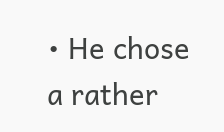• He chose a rather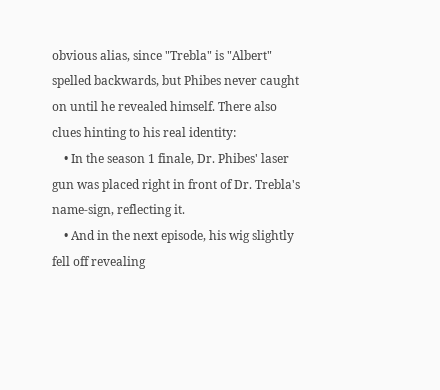obvious alias, since "Trebla" is "Albert" spelled backwards, but Phibes never caught on until he revealed himself. There also clues hinting to his real identity:
    • In the season 1 finale, Dr. Phibes' laser gun was placed right in front of Dr. Trebla's name-sign, reflecting it.
    • And in the next episode, his wig slightly fell off revealing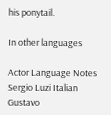his ponytail.

In other languages

Actor Language Notes
Sergio Luzi Italian
Gustavo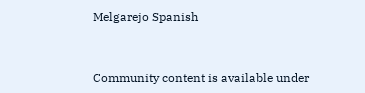Melgarejo Spanish


Community content is available under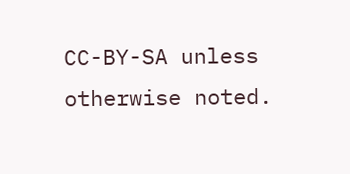CC-BY-SA unless otherwise noted.